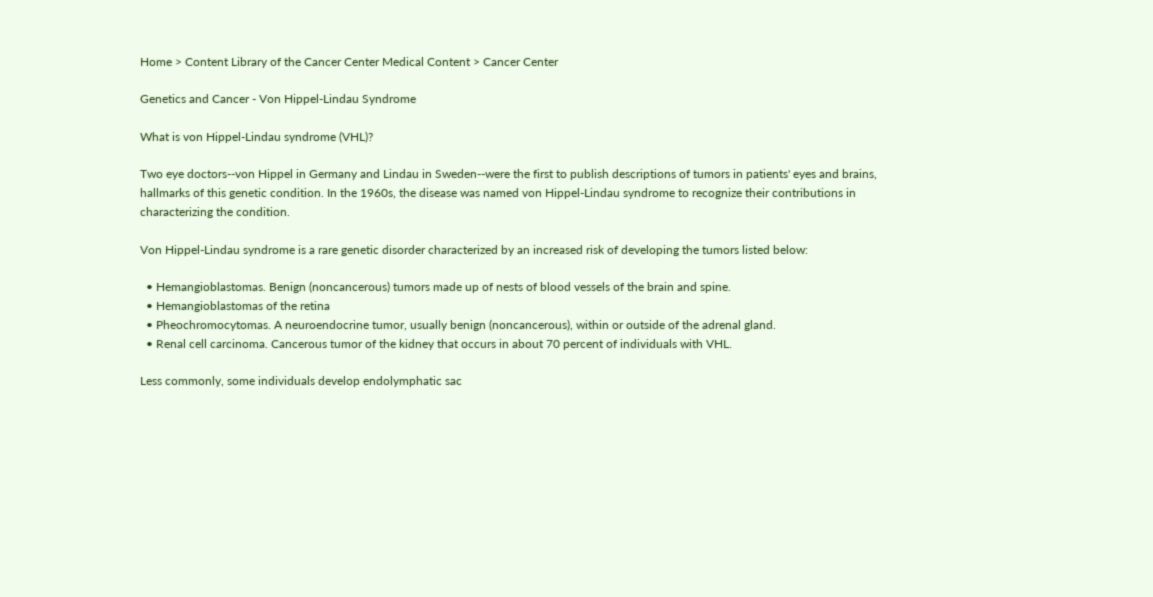Home > Content Library of the Cancer Center Medical Content > Cancer Center

Genetics and Cancer - Von Hippel-Lindau Syndrome

What is von Hippel-Lindau syndrome (VHL)?

Two eye doctors--von Hippel in Germany and Lindau in Sweden--were the first to publish descriptions of tumors in patients' eyes and brains, hallmarks of this genetic condition. In the 1960s, the disease was named von Hippel-Lindau syndrome to recognize their contributions in characterizing the condition.

Von Hippel-Lindau syndrome is a rare genetic disorder characterized by an increased risk of developing the tumors listed below:

  • Hemangioblastomas. Benign (noncancerous) tumors made up of nests of blood vessels of the brain and spine.
  • Hemangioblastomas of the retina
  • Pheochromocytomas. A neuroendocrine tumor, usually benign (noncancerous), within or outside of the adrenal gland.
  • Renal cell carcinoma. Cancerous tumor of the kidney that occurs in about 70 percent of individuals with VHL.

Less commonly, some individuals develop endolymphatic sac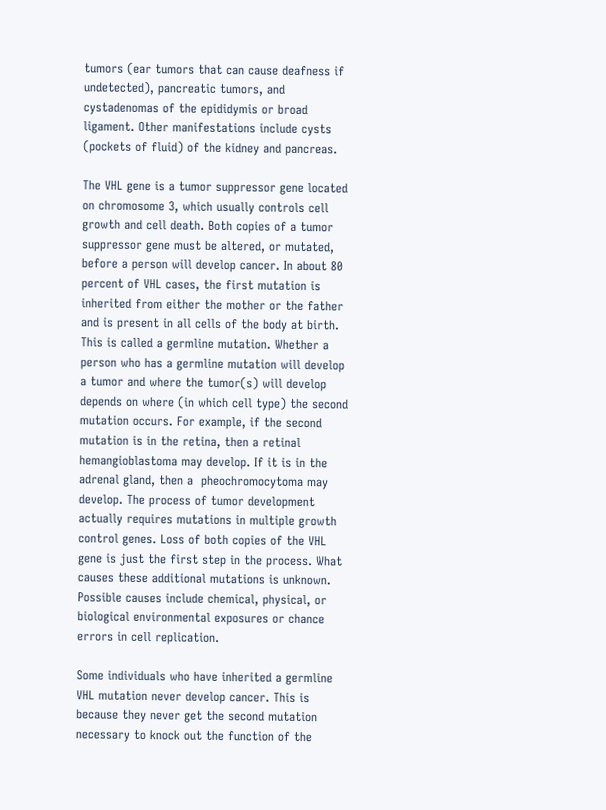tumors (ear tumors that can cause deafness if undetected), pancreatic tumors, and cystadenomas of the epididymis or broad ligament. Other manifestations include cysts (pockets of fluid) of the kidney and pancreas.

The VHL gene is a tumor suppressor gene located on chromosome 3, which usually controls cell growth and cell death. Both copies of a tumor suppressor gene must be altered, or mutated, before a person will develop cancer. In about 80 percent of VHL cases, the first mutation is inherited from either the mother or the father and is present in all cells of the body at birth. This is called a germline mutation. Whether a person who has a germline mutation will develop a tumor and where the tumor(s) will develop depends on where (in which cell type) the second mutation occurs. For example, if the second mutation is in the retina, then a retinal hemangioblastoma may develop. If it is in the adrenal gland, then a  pheochromocytoma may develop. The process of tumor development actually requires mutations in multiple growth control genes. Loss of both copies of the VHL gene is just the first step in the process. What causes these additional mutations is unknown. Possible causes include chemical, physical, or biological environmental exposures or chance errors in cell replication.

Some individuals who have inherited a germline VHL mutation never develop cancer. This is because they never get the second mutation necessary to knock out the function of the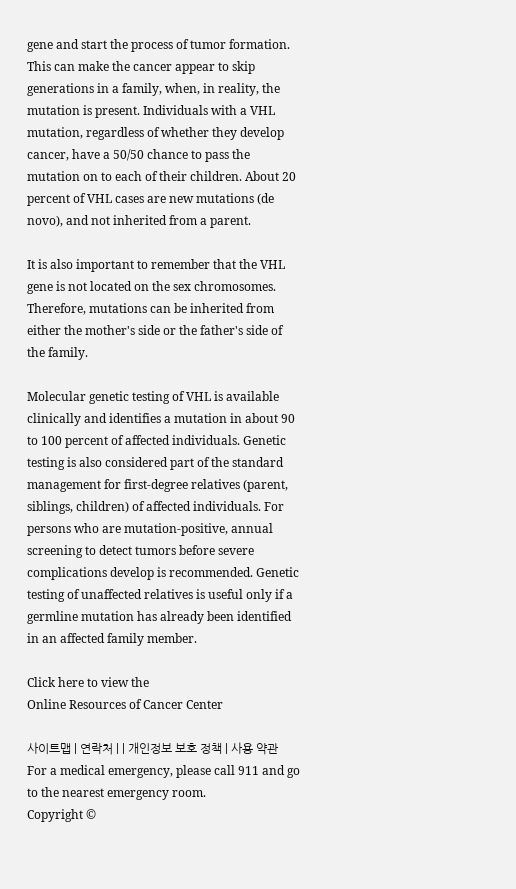gene and start the process of tumor formation. This can make the cancer appear to skip generations in a family, when, in reality, the mutation is present. Individuals with a VHL mutation, regardless of whether they develop cancer, have a 50/50 chance to pass the mutation on to each of their children. About 20 percent of VHL cases are new mutations (de novo), and not inherited from a parent.

It is also important to remember that the VHL gene is not located on the sex chromosomes. Therefore, mutations can be inherited from either the mother's side or the father's side of the family.

Molecular genetic testing of VHL is available clinically and identifies a mutation in about 90 to 100 percent of affected individuals. Genetic testing is also considered part of the standard management for first-degree relatives (parent, siblings, children) of affected individuals. For persons who are mutation-positive, annual screening to detect tumors before severe complications develop is recommended. Genetic testing of unaffected relatives is useful only if a germline mutation has already been identified in an affected family member.

Click here to view the
Online Resources of Cancer Center

사이트맵 | 연락처 | | 개인정보 보호 정책 | 사용 약관
For a medical emergency, please call 911 and go to the nearest emergency room.
Copyright ©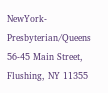NewYork-Presbyterian/Queens
56-45 Main Street, Flushing, NY 11355